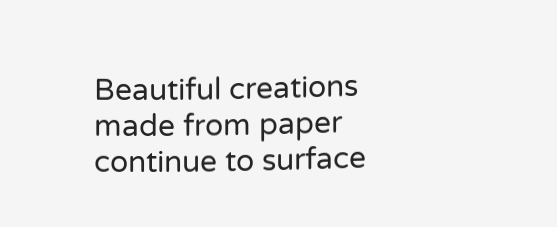Beautiful creations made from paper continue to surface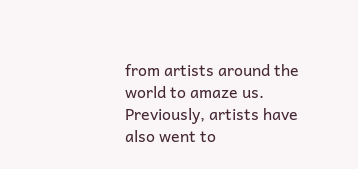from artists around the world to amaze us. Previously, artists have also went to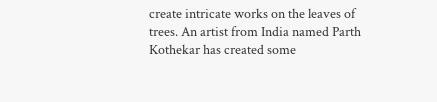create intricate works on the leaves of trees. An artist from India named Parth Kothekar has created some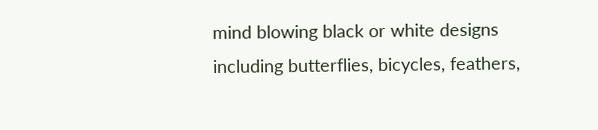mind blowing black or white designs including butterflies, bicycles, feathers,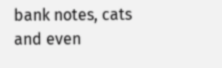bank notes, cats and even